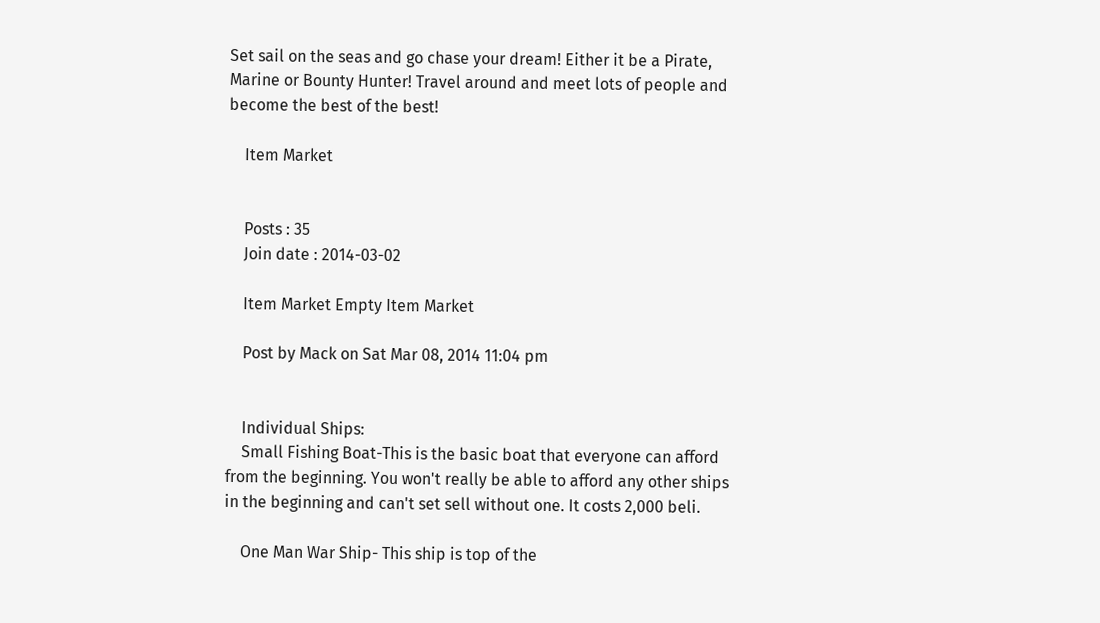Set sail on the seas and go chase your dream! Either it be a Pirate, Marine or Bounty Hunter! Travel around and meet lots of people and become the best of the best!

    Item Market


    Posts : 35
    Join date : 2014-03-02

    Item Market Empty Item Market

    Post by Mack on Sat Mar 08, 2014 11:04 pm


    Individual Ships:
    Small Fishing Boat-This is the basic boat that everyone can afford from the beginning. You won't really be able to afford any other ships in the beginning and can't set sell without one. It costs 2,000 beli.

    One Man War Ship- This ship is top of the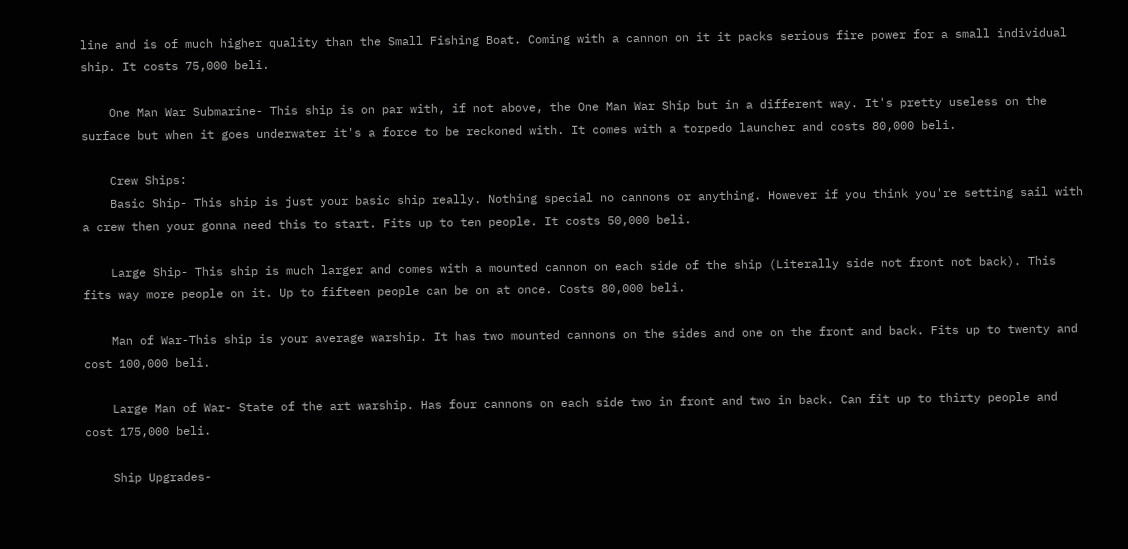line and is of much higher quality than the Small Fishing Boat. Coming with a cannon on it it packs serious fire power for a small individual ship. It costs 75,000 beli.

    One Man War Submarine- This ship is on par with, if not above, the One Man War Ship but in a different way. It's pretty useless on the surface but when it goes underwater it's a force to be reckoned with. It comes with a torpedo launcher and costs 80,000 beli.

    Crew Ships:
    Basic Ship- This ship is just your basic ship really. Nothing special no cannons or anything. However if you think you're setting sail with a crew then your gonna need this to start. Fits up to ten people. It costs 50,000 beli.

    Large Ship- This ship is much larger and comes with a mounted cannon on each side of the ship (Literally side not front not back). This fits way more people on it. Up to fifteen people can be on at once. Costs 80,000 beli.

    Man of War-This ship is your average warship. It has two mounted cannons on the sides and one on the front and back. Fits up to twenty and cost 100,000 beli.

    Large Man of War- State of the art warship. Has four cannons on each side two in front and two in back. Can fit up to thirty people and cost 175,000 beli.

    Ship Upgrades-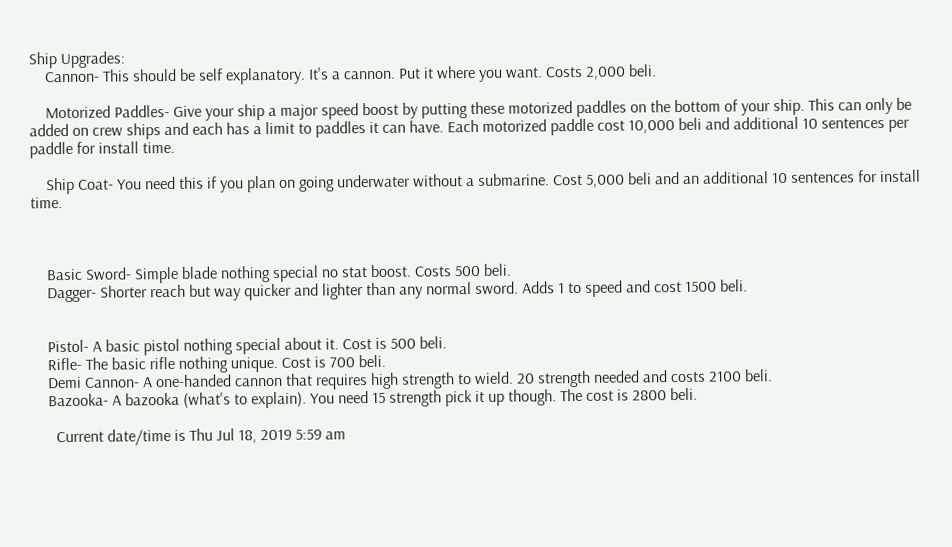Ship Upgrades:
    Cannon- This should be self explanatory. It's a cannon. Put it where you want. Costs 2,000 beli.

    Motorized Paddles- Give your ship a major speed boost by putting these motorized paddles on the bottom of your ship. This can only be added on crew ships and each has a limit to paddles it can have. Each motorized paddle cost 10,000 beli and additional 10 sentences per paddle for install time.

    Ship Coat- You need this if you plan on going underwater without a submarine. Cost 5,000 beli and an additional 10 sentences for install time.



    Basic Sword- Simple blade nothing special no stat boost. Costs 500 beli.
    Dagger- Shorter reach but way quicker and lighter than any normal sword. Adds 1 to speed and cost 1500 beli.


    Pistol- A basic pistol nothing special about it. Cost is 500 beli.
    Rifle- The basic rifle nothing unique. Cost is 700 beli.
    Demi Cannon- A one-handed cannon that requires high strength to wield. 20 strength needed and costs 2100 beli.
    Bazooka- A bazooka (what's to explain). You need 15 strength pick it up though. The cost is 2800 beli.

      Current date/time is Thu Jul 18, 2019 5:59 am